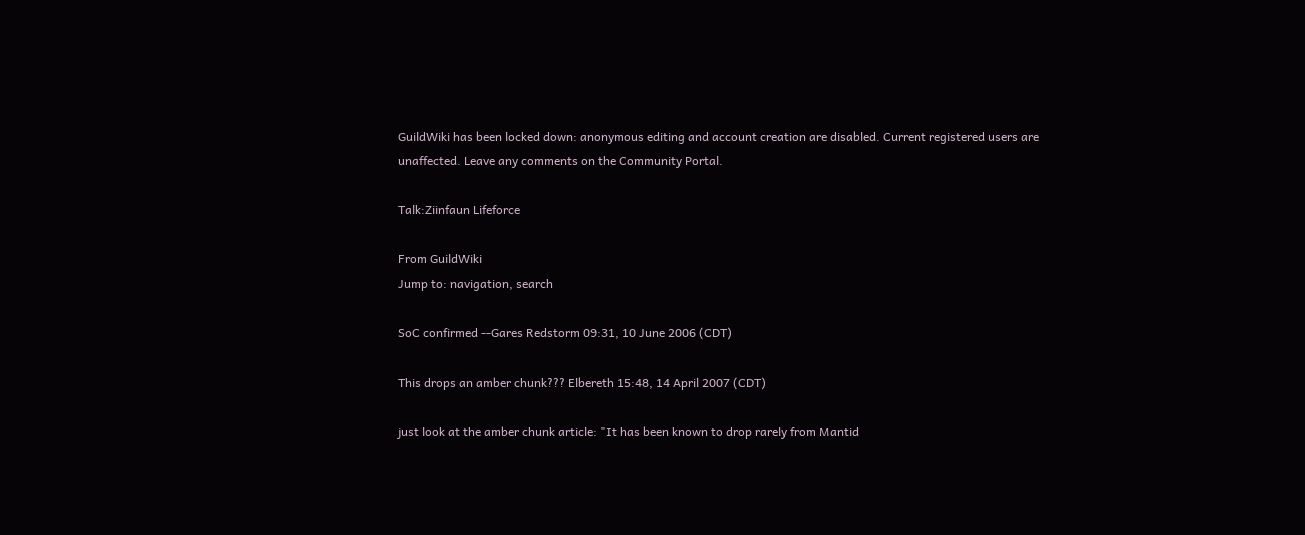GuildWiki has been locked down: anonymous editing and account creation are disabled. Current registered users are unaffected. Leave any comments on the Community Portal.

Talk:Ziinfaun Lifeforce

From GuildWiki
Jump to: navigation, search

SoC confirmed --Gares Redstorm 09:31, 10 June 2006 (CDT)

This drops an amber chunk??? Elbereth 15:48, 14 April 2007 (CDT)

just look at the amber chunk article: "It has been known to drop rarely from Mantid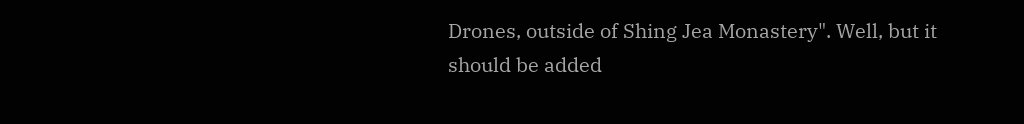Drones, outside of Shing Jea Monastery". Well, but it should be added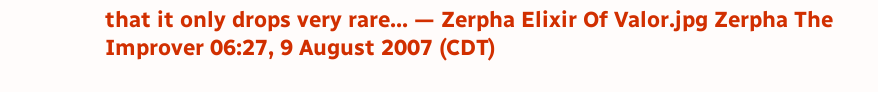that it only drops very rare... — Zerpha Elixir Of Valor.jpg Zerpha The Improver 06:27, 9 August 2007 (CDT)